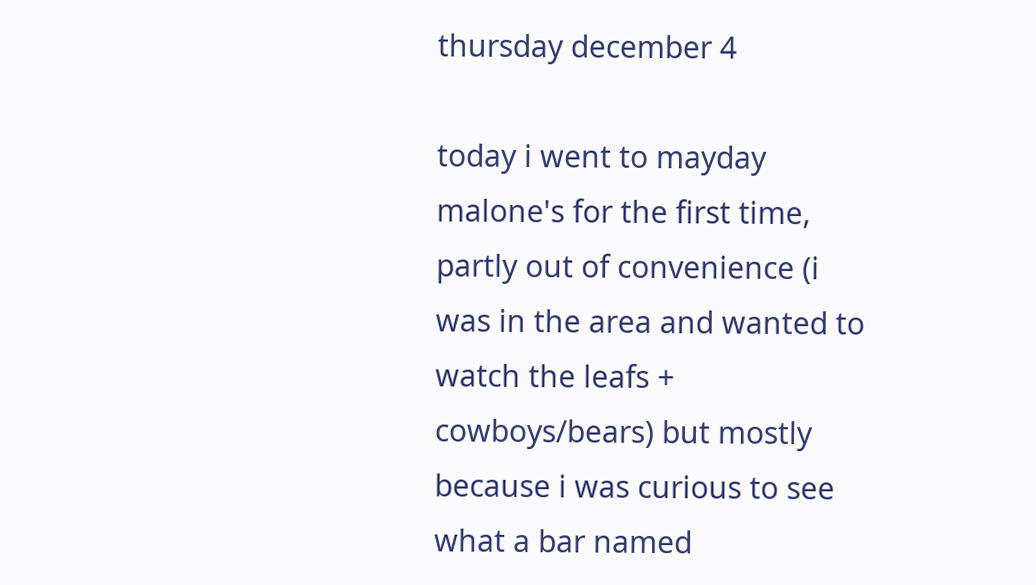thursday december 4

today i went to mayday malone's for the first time, partly out of convenience (i was in the area and wanted to watch the leafs + cowboys/bears) but mostly because i was curious to see what a bar named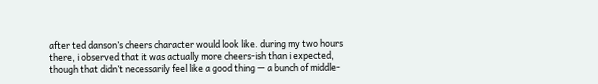after ted danson’s cheers character would look like. during my two hours there, i observed that it was actually more cheers-ish than i expected, though that didn’t necessarily feel like a good thing — a bunch of middle-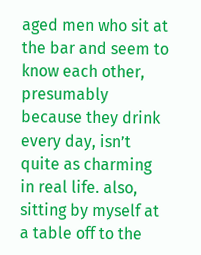aged men who sit at the bar and seem to know each other, presumably because they drink every day, isn’t quite as charming in real life. also, sitting by myself at a table off to the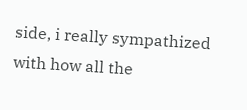side, i really sympathized with how all the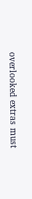overlooked extras must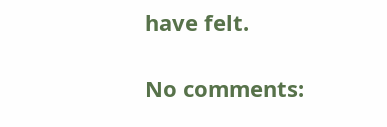have felt.

No comments: